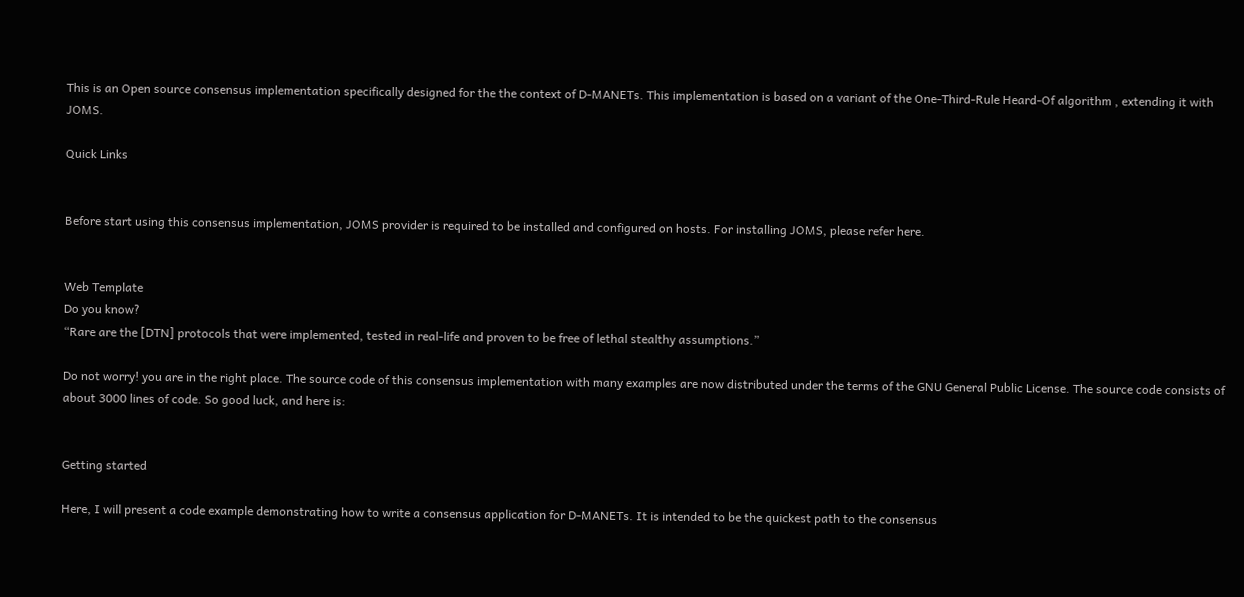This is an Open source consensus implementation specifically designed for the the context of D-MANETs. This implementation is based on a variant of the One-Third-Rule Heard-Of algorithm , extending it with JOMS.

Quick Links


Before start using this consensus implementation, JOMS provider is required to be installed and configured on hosts. For installing JOMS, please refer here.


Web Template
Do you know?
“Rare are the [DTN] protocols that were implemented, tested in real-life and proven to be free of lethal stealthy assumptions.”

Do not worry! you are in the right place. The source code of this consensus implementation with many examples are now distributed under the terms of the GNU General Public License. The source code consists of about 3000 lines of code. So good luck, and here is:


Getting started

Here, I will present a code example demonstrating how to write a consensus application for D-MANETs. It is intended to be the quickest path to the consensus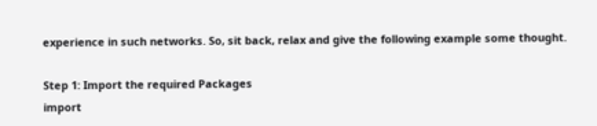experience in such networks. So, sit back, relax and give the following example some thought.

Step 1: Import the required Packages
import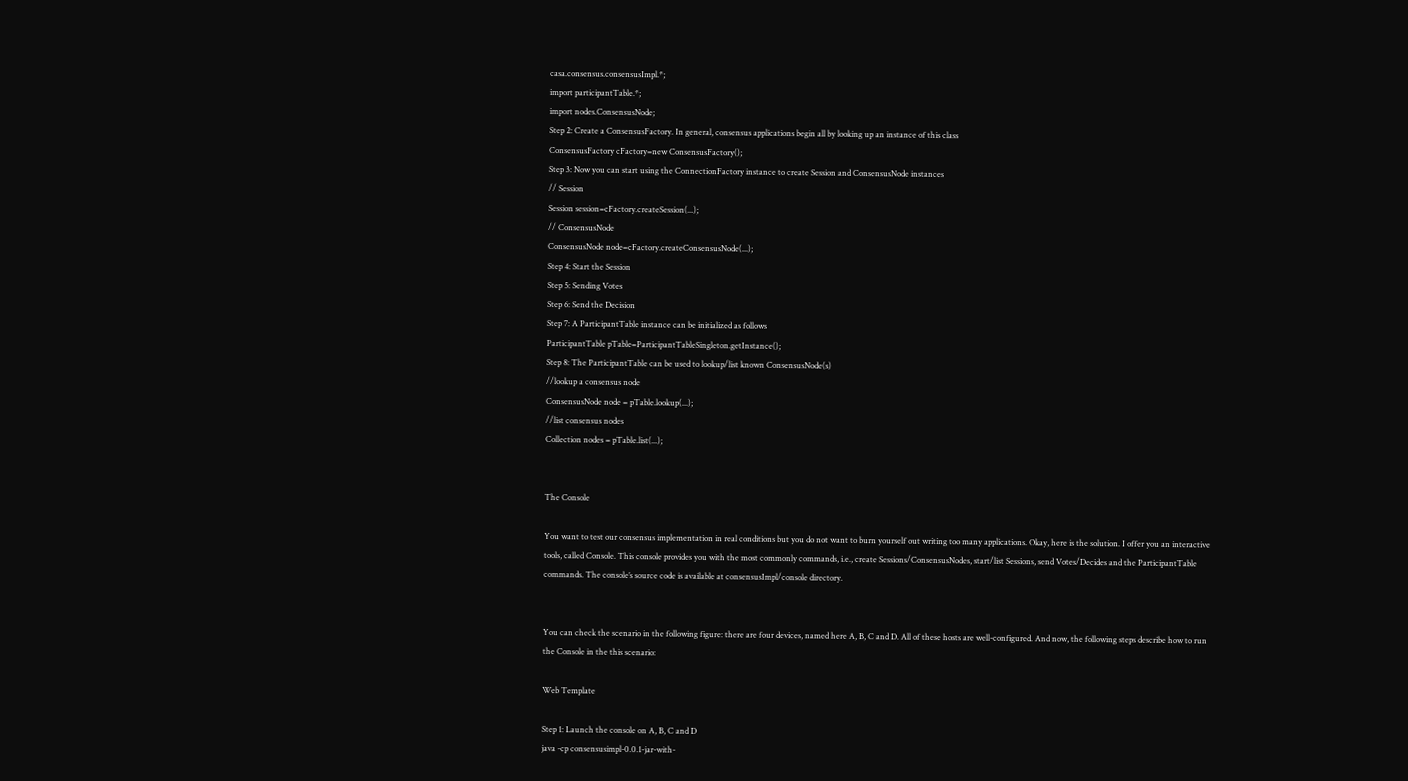casa.consensus.consensusImpl.*;
import participantTable.*;
import nodes.ConsensusNode;
Step 2: Create a ConsensusFactory. In general, consensus applications begin all by looking up an instance of this class
ConsensusFactory cFactory=new ConsensusFactory();
Step 3: Now you can start using the ConnectionFactory instance to create Session and ConsensusNode instances
// Session
Session session=cFactory.createSession(...);
// ConsensusNode
ConsensusNode node=cFactory.createConsensusNode(...);
Step 4: Start the Session
Step 5: Sending Votes
Step 6: Send the Decision
Step 7: A ParticipantTable instance can be initialized as follows
ParticipantTable pTable=ParticipantTableSingleton.getInstance();
Step 8: The ParticipantTable can be used to lookup/list known ConsensusNode(s)
//lookup a consensus node
ConsensusNode node = pTable.lookup(...);
//list consensus nodes
Collection nodes = pTable.list(...);


The Console

You want to test our consensus implementation in real conditions but you do not want to burn yourself out writing too many applications. Okay, here is the solution. I offer you an interactive tools, called Console. This console provides you with the most commonly commands, i.e., create Sessions/ConsensusNodes, start/list Sessions, send Votes/Decides and the ParticipantTable commands. The console’s source code is available at consensusImpl/console directory.


You can check the scenario in the following figure: there are four devices, named here A, B, C and D. All of these hosts are well-configured. And now, the following steps describe how to run the Console in the this scenario:

Web Template

Step 1: Launch the console on A, B, C and D
java -cp consensusimpl-0.0.1-jar-with-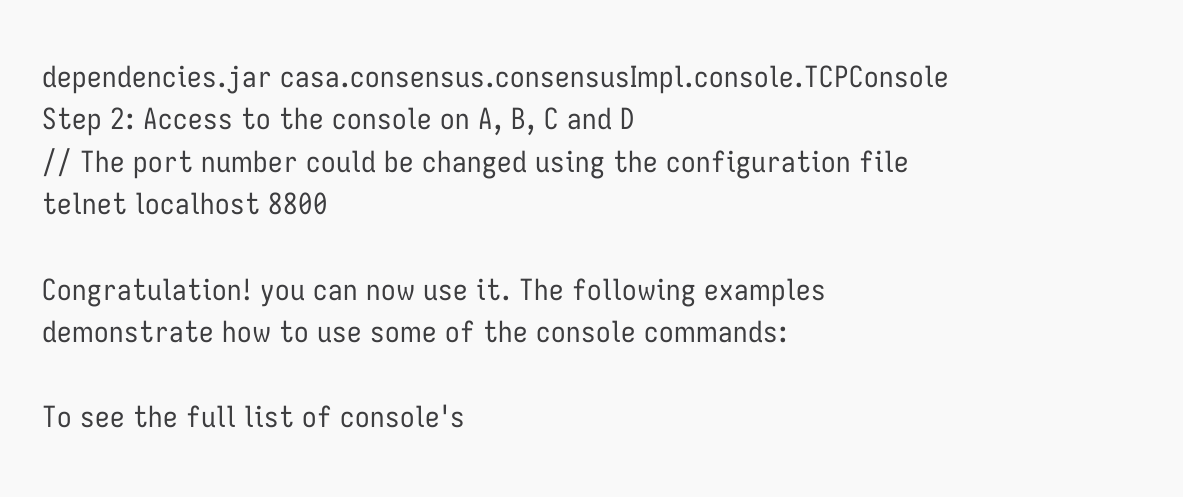dependencies.jar casa.consensus.consensusImpl.console.TCPConsole
Step 2: Access to the console on A, B, C and D
// The port number could be changed using the configuration file
telnet localhost 8800

Congratulation! you can now use it. The following examples demonstrate how to use some of the console commands:

To see the full list of console's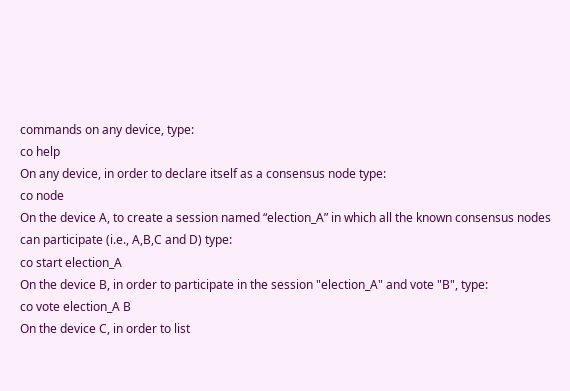commands on any device, type:
co help
On any device, in order to declare itself as a consensus node type:
co node
On the device A, to create a session named “election_A” in which all the known consensus nodes can participate (i.e., A,B,C and D) type:
co start election_A
On the device B, in order to participate in the session "election_A" and vote "B", type:
co vote election_A B
On the device C, in order to list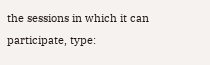the sessions in which it can participate, type: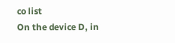co list
On the device D, in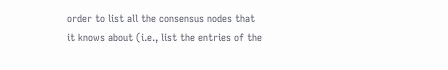order to list all the consensus nodes that it knows about (i.e., list the entries of the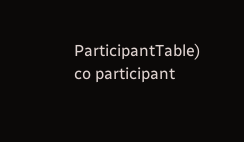ParticipantTable)
co participant